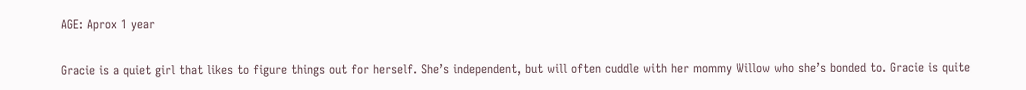AGE: Aprox 1 year

Gracie is a quiet girl that likes to figure things out for herself. She’s independent, but will often cuddle with her mommy Willow who she’s bonded to. Gracie is quite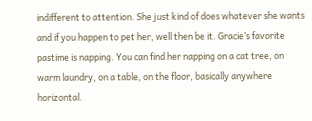indifferent to attention. She just kind of does whatever she wants and if you happen to pet her, well then be it. Gracie’s favorite pastime is napping. You can find her napping on a cat tree, on warm laundry, on a table, on the floor, basically anywhere horizontal.